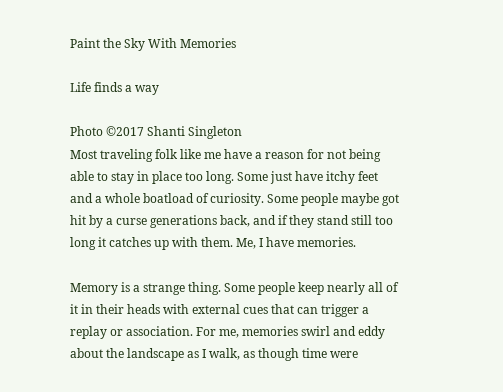Paint the Sky With Memories

Life finds a way

Photo ©2017 Shanti Singleton
Most traveling folk like me have a reason for not being able to stay in place too long. Some just have itchy feet and a whole boatload of curiosity. Some people maybe got hit by a curse generations back, and if they stand still too long it catches up with them. Me, I have memories.

Memory is a strange thing. Some people keep nearly all of it in their heads with external cues that can trigger a replay or association. For me, memories swirl and eddy about the landscape as I walk, as though time were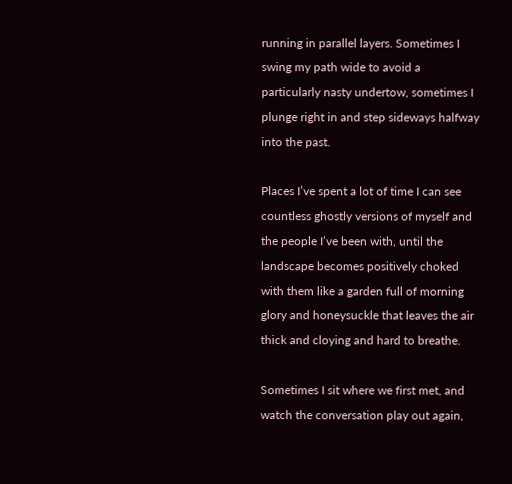running in parallel layers. Sometimes I swing my path wide to avoid a particularly nasty undertow, sometimes I plunge right in and step sideways halfway into the past.

Places I’ve spent a lot of time I can see countless ghostly versions of myself and the people I’ve been with, until the landscape becomes positively choked with them like a garden full of morning glory and honeysuckle that leaves the air thick and cloying and hard to breathe.

Sometimes I sit where we first met, and watch the conversation play out again,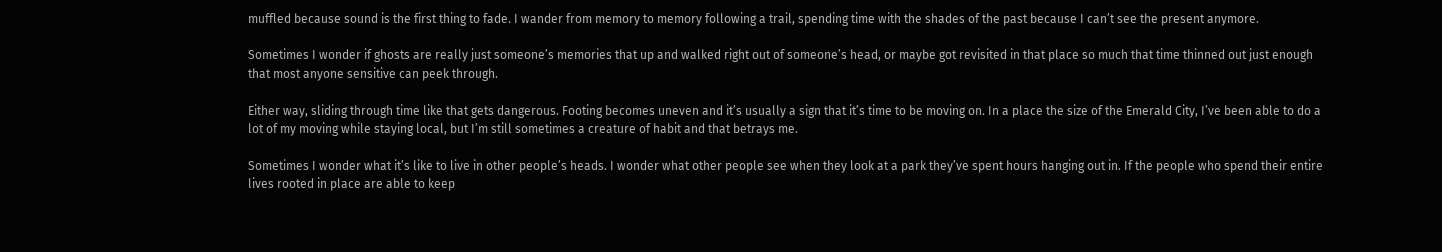muffled because sound is the first thing to fade. I wander from memory to memory following a trail, spending time with the shades of the past because I can’t see the present anymore.

Sometimes I wonder if ghosts are really just someone’s memories that up and walked right out of someone’s head, or maybe got revisited in that place so much that time thinned out just enough that most anyone sensitive can peek through.

Either way, sliding through time like that gets dangerous. Footing becomes uneven and it’s usually a sign that it’s time to be moving on. In a place the size of the Emerald City, I’ve been able to do a lot of my moving while staying local, but I’m still sometimes a creature of habit and that betrays me.

Sometimes I wonder what it’s like to live in other people’s heads. I wonder what other people see when they look at a park they’ve spent hours hanging out in. If the people who spend their entire lives rooted in place are able to keep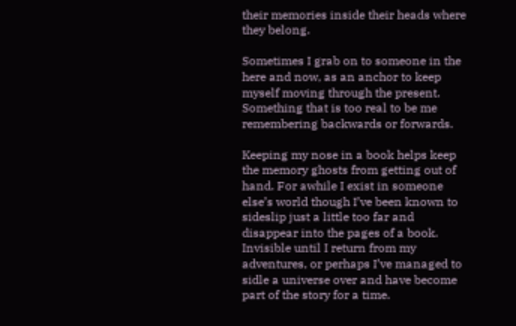their memories inside their heads where they belong.

Sometimes I grab on to someone in the here and now, as an anchor to keep myself moving through the present. Something that is too real to be me remembering backwards or forwards.

Keeping my nose in a book helps keep the memory ghosts from getting out of hand. For awhile I exist in someone else’s world though I’ve been known to sideslip just a little too far and disappear into the pages of a book. Invisible until I return from my adventures, or perhaps I’ve managed to sidle a universe over and have become part of the story for a time.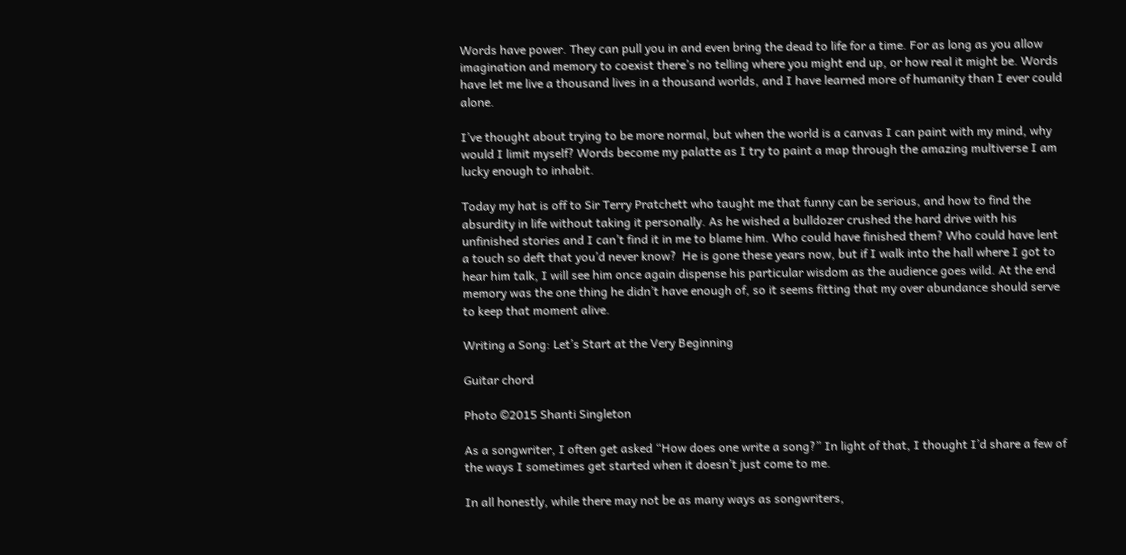Words have power. They can pull you in and even bring the dead to life for a time. For as long as you allow imagination and memory to coexist there’s no telling where you might end up, or how real it might be. Words have let me live a thousand lives in a thousand worlds, and I have learned more of humanity than I ever could alone.

I’ve thought about trying to be more normal, but when the world is a canvas I can paint with my mind, why would I limit myself? Words become my palatte as I try to paint a map through the amazing multiverse I am lucky enough to inhabit.

Today my hat is off to Sir Terry Pratchett who taught me that funny can be serious, and how to find the absurdity in life without taking it personally. As he wished a bulldozer crushed the hard drive with his unfinished stories and I can’t find it in me to blame him. Who could have finished them? Who could have lent a touch so deft that you’d never know?  He is gone these years now, but if I walk into the hall where I got to hear him talk, I will see him once again dispense his particular wisdom as the audience goes wild. At the end memory was the one thing he didn’t have enough of, so it seems fitting that my over abundance should serve to keep that moment alive.

Writing a Song: Let’s Start at the Very Beginning

Guitar chord

Photo ©2015 Shanti Singleton

As a songwriter, I often get asked “How does one write a song?” In light of that, I thought I’d share a few of the ways I sometimes get started when it doesn’t just come to me.

In all honestly, while there may not be as many ways as songwriters,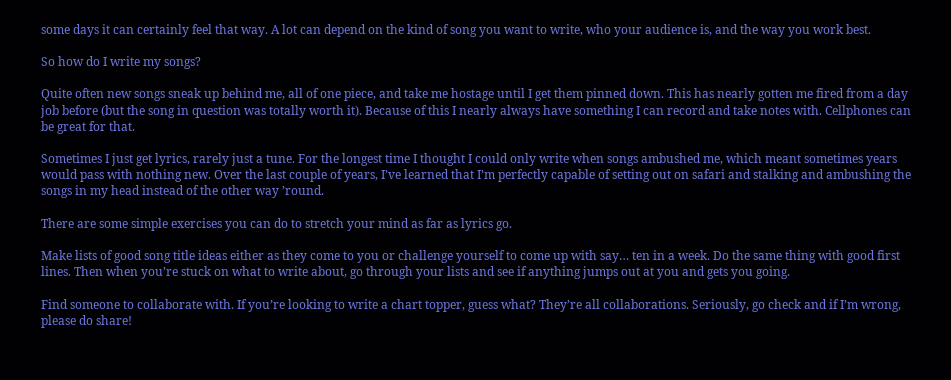some days it can certainly feel that way. A lot can depend on the kind of song you want to write, who your audience is, and the way you work best.

So how do I write my songs?

Quite often new songs sneak up behind me, all of one piece, and take me hostage until I get them pinned down. This has nearly gotten me fired from a day job before (but the song in question was totally worth it). Because of this I nearly always have something I can record and take notes with. Cellphones can be great for that.

Sometimes I just get lyrics, rarely just a tune. For the longest time I thought I could only write when songs ambushed me, which meant sometimes years would pass with nothing new. Over the last couple of years, I’ve learned that I’m perfectly capable of setting out on safari and stalking and ambushing the songs in my head instead of the other way ’round.

There are some simple exercises you can do to stretch your mind as far as lyrics go.

Make lists of good song title ideas either as they come to you or challenge yourself to come up with say… ten in a week. Do the same thing with good first lines. Then when you’re stuck on what to write about, go through your lists and see if anything jumps out at you and gets you going.

Find someone to collaborate with. If you’re looking to write a chart topper, guess what? They’re all collaborations. Seriously, go check and if I’m wrong, please do share!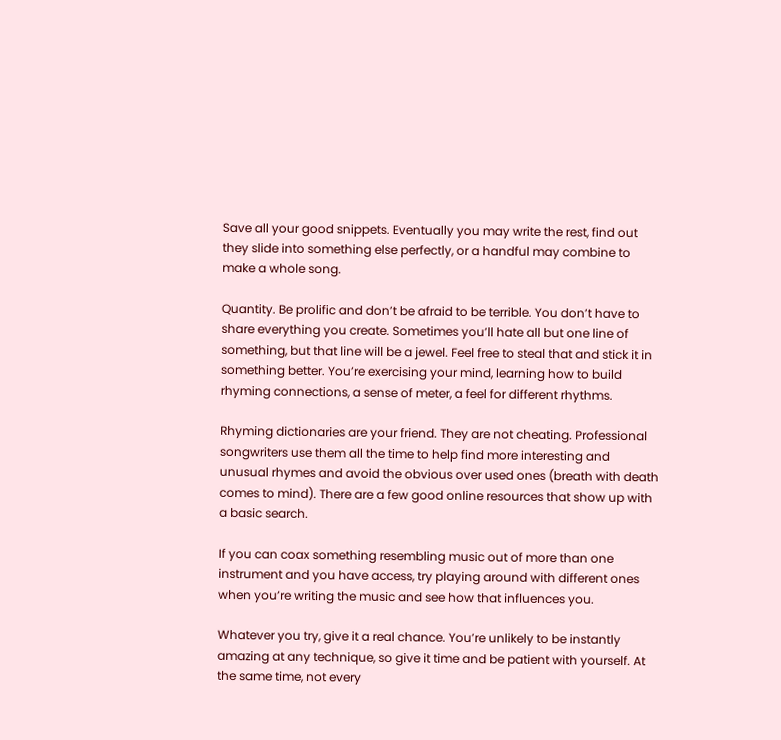Save all your good snippets. Eventually you may write the rest, find out they slide into something else perfectly, or a handful may combine to make a whole song.

Quantity. Be prolific and don’t be afraid to be terrible. You don’t have to share everything you create. Sometimes you’ll hate all but one line of something, but that line will be a jewel. Feel free to steal that and stick it in something better. You’re exercising your mind, learning how to build rhyming connections, a sense of meter, a feel for different rhythms.

Rhyming dictionaries are your friend. They are not cheating. Professional songwriters use them all the time to help find more interesting and unusual rhymes and avoid the obvious over used ones (breath with death comes to mind). There are a few good online resources that show up with a basic search.

If you can coax something resembling music out of more than one instrument and you have access, try playing around with different ones when you’re writing the music and see how that influences you.

Whatever you try, give it a real chance. You’re unlikely to be instantly amazing at any technique, so give it time and be patient with yourself. At the same time, not every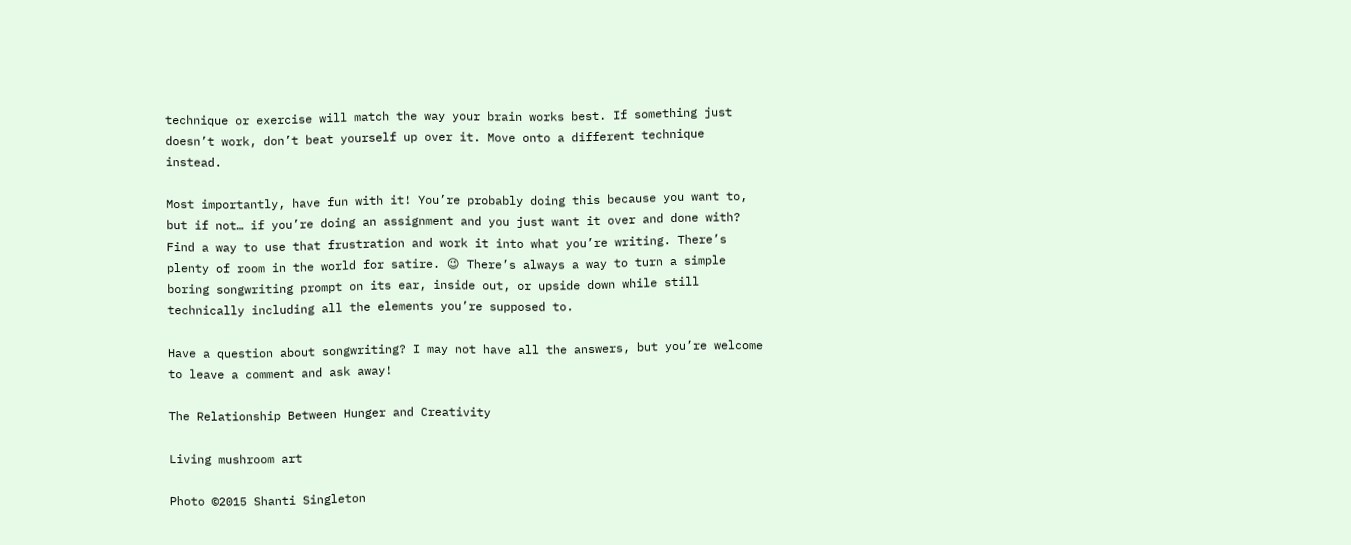technique or exercise will match the way your brain works best. If something just doesn’t work, don’t beat yourself up over it. Move onto a different technique instead.

Most importantly, have fun with it! You’re probably doing this because you want to, but if not… if you’re doing an assignment and you just want it over and done with? Find a way to use that frustration and work it into what you’re writing. There’s plenty of room in the world for satire. 😉 There’s always a way to turn a simple boring songwriting prompt on its ear, inside out, or upside down while still technically including all the elements you’re supposed to.

Have a question about songwriting? I may not have all the answers, but you’re welcome to leave a comment and ask away!

The Relationship Between Hunger and Creativity

Living mushroom art

Photo ©2015 Shanti Singleton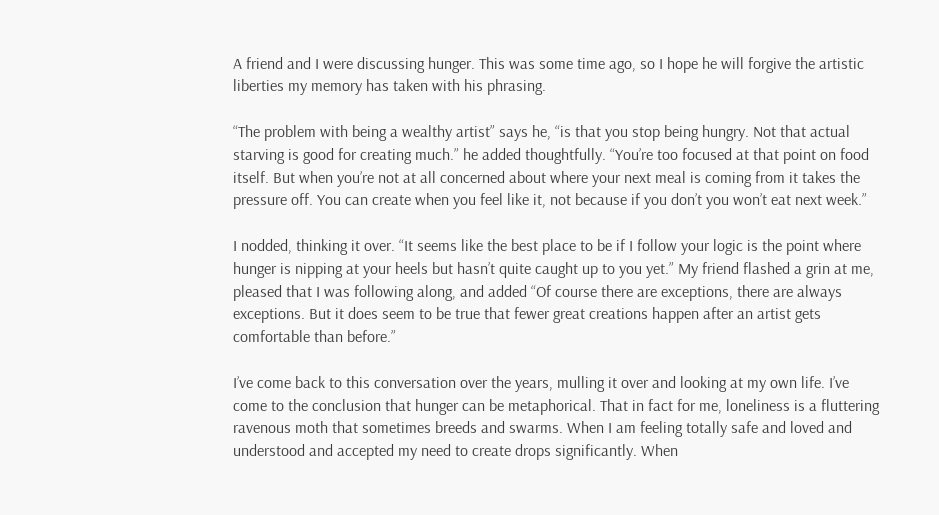A friend and I were discussing hunger. This was some time ago, so I hope he will forgive the artistic liberties my memory has taken with his phrasing.

“The problem with being a wealthy artist” says he, “is that you stop being hungry. Not that actual starving is good for creating much.” he added thoughtfully. “You’re too focused at that point on food itself. But when you’re not at all concerned about where your next meal is coming from it takes the pressure off. You can create when you feel like it, not because if you don’t you won’t eat next week.”

I nodded, thinking it over. “It seems like the best place to be if I follow your logic is the point where hunger is nipping at your heels but hasn’t quite caught up to you yet.” My friend flashed a grin at me, pleased that I was following along, and added “Of course there are exceptions, there are always exceptions. But it does seem to be true that fewer great creations happen after an artist gets comfortable than before.”

I’ve come back to this conversation over the years, mulling it over and looking at my own life. I’ve come to the conclusion that hunger can be metaphorical. That in fact for me, loneliness is a fluttering ravenous moth that sometimes breeds and swarms. When I am feeling totally safe and loved and understood and accepted my need to create drops significantly. When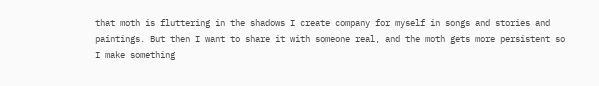that moth is fluttering in the shadows I create company for myself in songs and stories and paintings. But then I want to share it with someone real, and the moth gets more persistent so I make something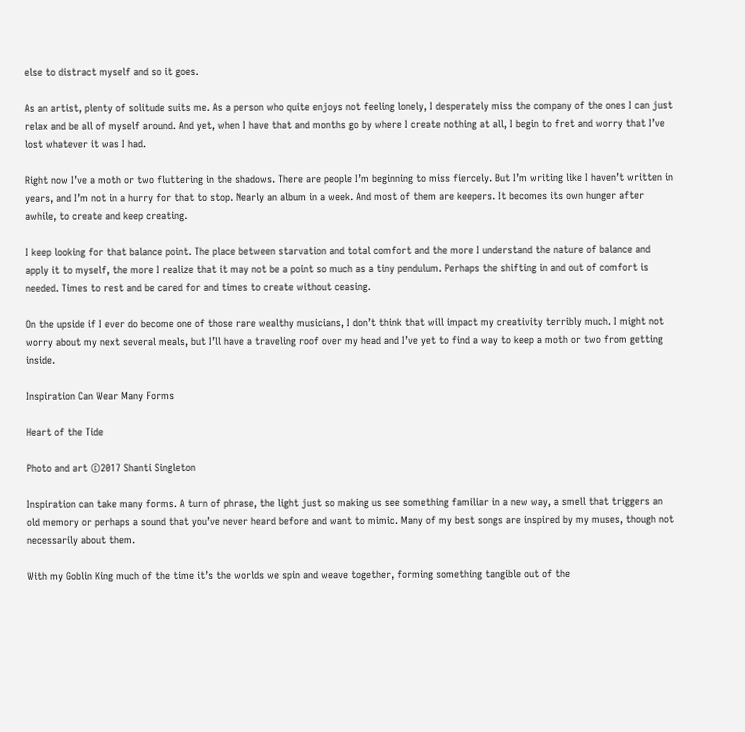else to distract myself and so it goes.

As an artist, plenty of solitude suits me. As a person who quite enjoys not feeling lonely, I desperately miss the company of the ones I can just relax and be all of myself around. And yet, when I have that and months go by where I create nothing at all, I begin to fret and worry that I’ve lost whatever it was I had.

Right now I’ve a moth or two fluttering in the shadows. There are people I’m beginning to miss fiercely. But I’m writing like I haven’t written in years, and I’m not in a hurry for that to stop. Nearly an album in a week. And most of them are keepers. It becomes its own hunger after awhile, to create and keep creating.

I keep looking for that balance point. The place between starvation and total comfort and the more I understand the nature of balance and apply it to myself, the more I realize that it may not be a point so much as a tiny pendulum. Perhaps the shifting in and out of comfort is needed. Times to rest and be cared for and times to create without ceasing.

On the upside if I ever do become one of those rare wealthy musicians, I don’t think that will impact my creativity terribly much. I might not worry about my next several meals, but I’ll have a traveling roof over my head and I’ve yet to find a way to keep a moth or two from getting inside.

Inspiration Can Wear Many Forms

Heart of the Tide

Photo and art ©2017 Shanti Singleton

Inspiration can take many forms. A turn of phrase, the light just so making us see something familiar in a new way, a smell that triggers an old memory or perhaps a sound that you’ve never heard before and want to mimic. Many of my best songs are inspired by my muses, though not necessarily about them.

With my Goblin King much of the time it’s the worlds we spin and weave together, forming something tangible out of the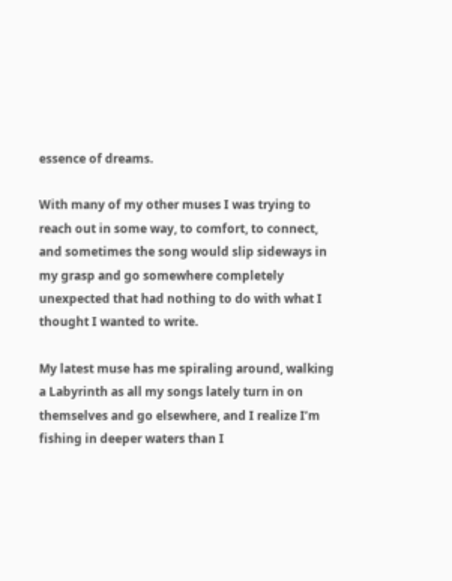essence of dreams.

With many of my other muses I was trying to reach out in some way, to comfort, to connect, and sometimes the song would slip sideways in my grasp and go somewhere completely unexpected that had nothing to do with what I thought I wanted to write.

My latest muse has me spiraling around, walking a Labyrinth as all my songs lately turn in on themselves and go elsewhere, and I realize I’m fishing in deeper waters than I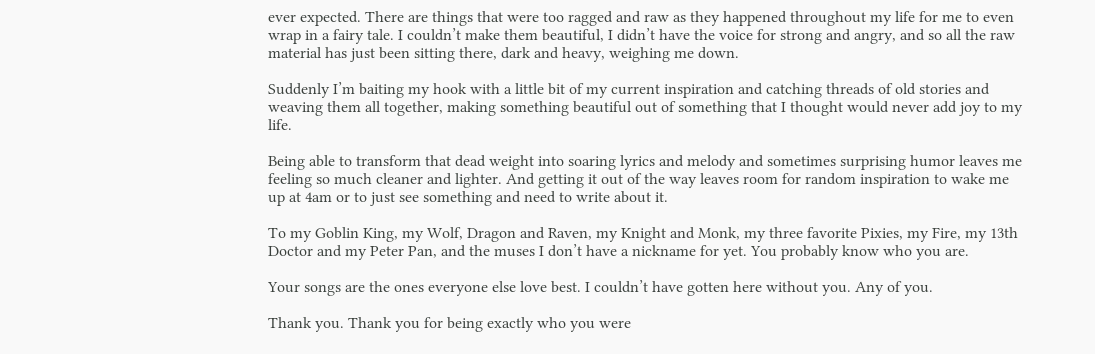ever expected. There are things that were too ragged and raw as they happened throughout my life for me to even wrap in a fairy tale. I couldn’t make them beautiful, I didn’t have the voice for strong and angry, and so all the raw material has just been sitting there, dark and heavy, weighing me down.

Suddenly I’m baiting my hook with a little bit of my current inspiration and catching threads of old stories and weaving them all together, making something beautiful out of something that I thought would never add joy to my life.

Being able to transform that dead weight into soaring lyrics and melody and sometimes surprising humor leaves me feeling so much cleaner and lighter. And getting it out of the way leaves room for random inspiration to wake me up at 4am or to just see something and need to write about it.

To my Goblin King, my Wolf, Dragon and Raven, my Knight and Monk, my three favorite Pixies, my Fire, my 13th Doctor and my Peter Pan, and the muses I don’t have a nickname for yet. You probably know who you are.

Your songs are the ones everyone else love best. I couldn’t have gotten here without you. Any of you.

Thank you. Thank you for being exactly who you were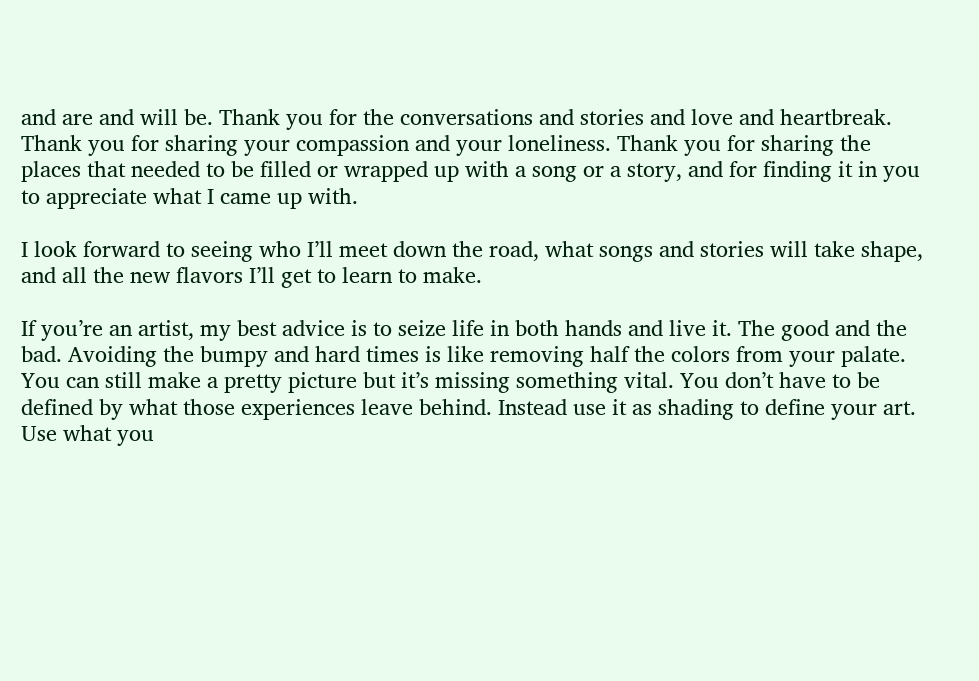and are and will be. Thank you for the conversations and stories and love and heartbreak. Thank you for sharing your compassion and your loneliness. Thank you for sharing the places that needed to be filled or wrapped up with a song or a story, and for finding it in you to appreciate what I came up with.

I look forward to seeing who I’ll meet down the road, what songs and stories will take shape, and all the new flavors I’ll get to learn to make.

If you’re an artist, my best advice is to seize life in both hands and live it. The good and the bad. Avoiding the bumpy and hard times is like removing half the colors from your palate. You can still make a pretty picture but it’s missing something vital. You don’t have to be defined by what those experiences leave behind. Instead use it as shading to define your art. Use what you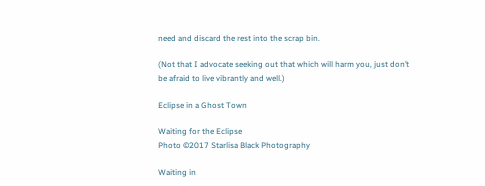need and discard the rest into the scrap bin.

(Not that I advocate seeking out that which will harm you, just don’t be afraid to live vibrantly and well.)

Eclipse in a Ghost Town

Waiting for the Eclipse
Photo ©2017 Starlisa Black Photography

Waiting in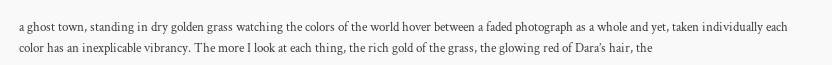a ghost town, standing in dry golden grass watching the colors of the world hover between a faded photograph as a whole and yet, taken individually each color has an inexplicable vibrancy. The more I look at each thing, the rich gold of the grass, the glowing red of Dara’s hair, the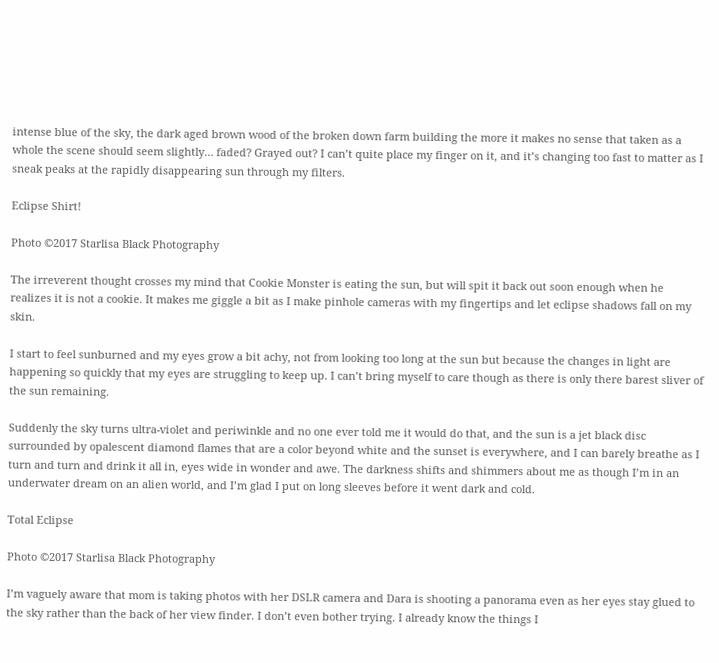intense blue of the sky, the dark aged brown wood of the broken down farm building the more it makes no sense that taken as a whole the scene should seem slightly… faded? Grayed out? I can’t quite place my finger on it, and it’s changing too fast to matter as I sneak peaks at the rapidly disappearing sun through my filters.

Eclipse Shirt!

Photo ©2017 Starlisa Black Photography

The irreverent thought crosses my mind that Cookie Monster is eating the sun, but will spit it back out soon enough when he realizes it is not a cookie. It makes me giggle a bit as I make pinhole cameras with my fingertips and let eclipse shadows fall on my skin.

I start to feel sunburned and my eyes grow a bit achy, not from looking too long at the sun but because the changes in light are happening so quickly that my eyes are struggling to keep up. I can’t bring myself to care though as there is only there barest sliver of the sun remaining.

Suddenly the sky turns ultra-violet and periwinkle and no one ever told me it would do that, and the sun is a jet black disc surrounded by opalescent diamond flames that are a color beyond white and the sunset is everywhere, and I can barely breathe as I turn and turn and drink it all in, eyes wide in wonder and awe. The darkness shifts and shimmers about me as though I’m in an underwater dream on an alien world, and I’m glad I put on long sleeves before it went dark and cold.

Total Eclipse

Photo ©2017 Starlisa Black Photography

I’m vaguely aware that mom is taking photos with her DSLR camera and Dara is shooting a panorama even as her eyes stay glued to the sky rather than the back of her view finder. I don’t even bother trying. I already know the things I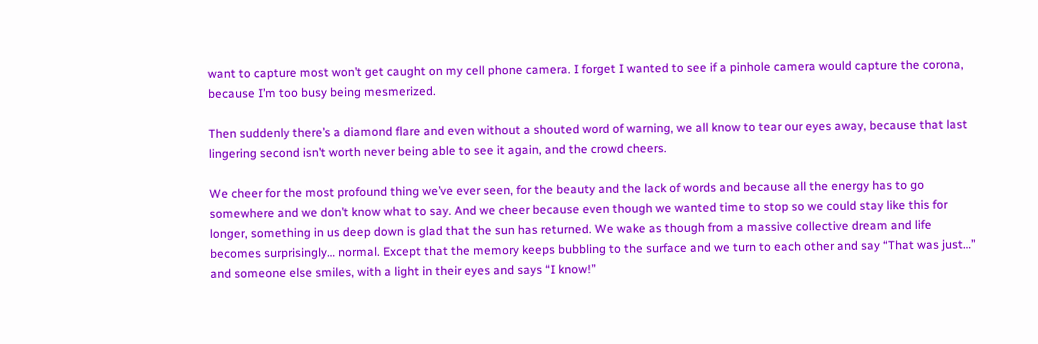want to capture most won’t get caught on my cell phone camera. I forget I wanted to see if a pinhole camera would capture the corona, because I’m too busy being mesmerized.

Then suddenly there’s a diamond flare and even without a shouted word of warning, we all know to tear our eyes away, because that last lingering second isn’t worth never being able to see it again, and the crowd cheers.

We cheer for the most profound thing we’ve ever seen, for the beauty and the lack of words and because all the energy has to go somewhere and we don’t know what to say. And we cheer because even though we wanted time to stop so we could stay like this for longer, something in us deep down is glad that the sun has returned. We wake as though from a massive collective dream and life becomes surprisingly… normal. Except that the memory keeps bubbling to the surface and we turn to each other and say “That was just…” and someone else smiles, with a light in their eyes and says “I know!”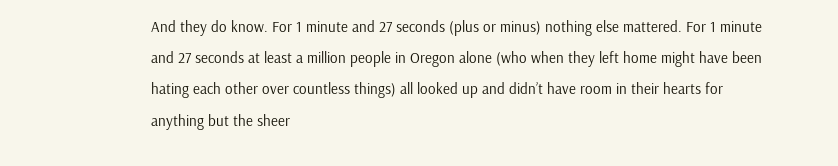And they do know. For 1 minute and 27 seconds (plus or minus) nothing else mattered. For 1 minute and 27 seconds at least a million people in Oregon alone (who when they left home might have been hating each other over countless things) all looked up and didn’t have room in their hearts for anything but the sheer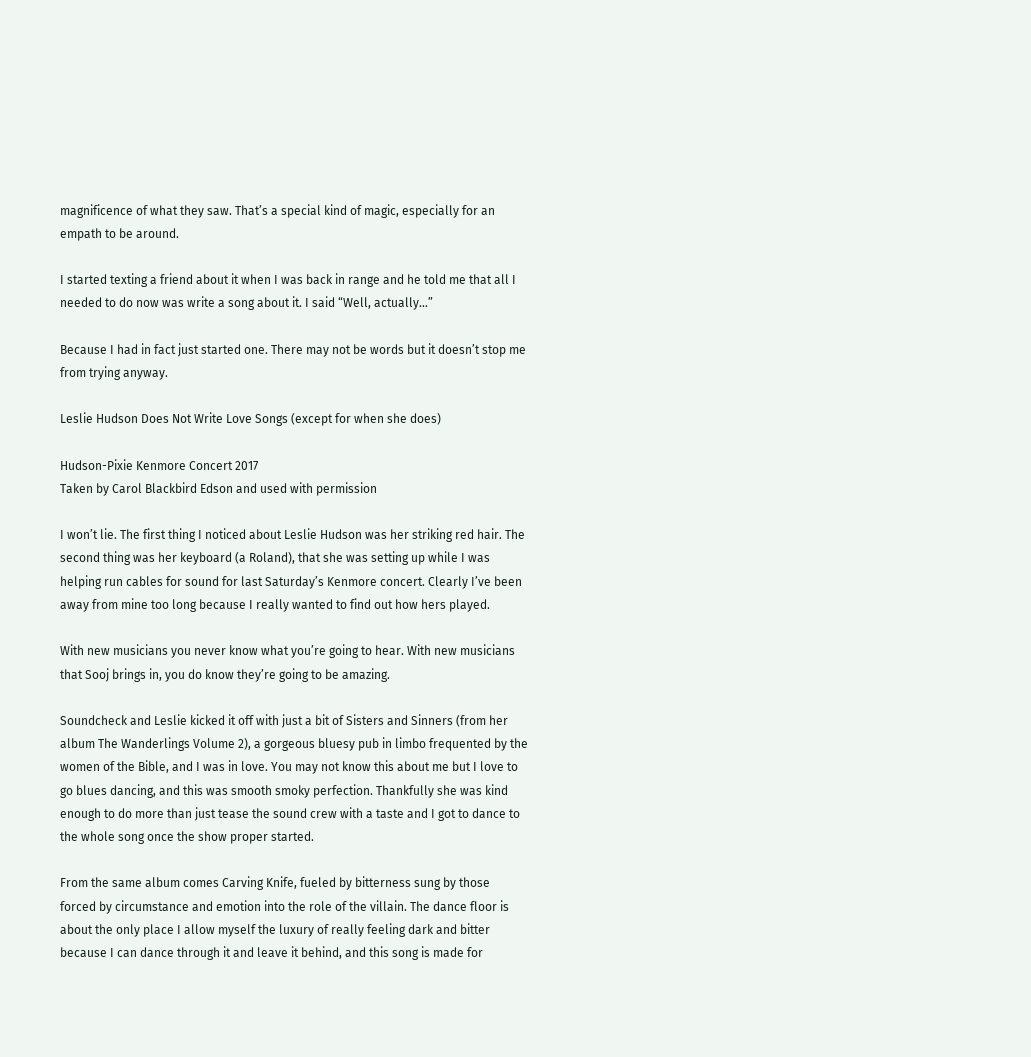magnificence of what they saw. That’s a special kind of magic, especially for an empath to be around.

I started texting a friend about it when I was back in range and he told me that all I needed to do now was write a song about it. I said “Well, actually…”

Because I had in fact just started one. There may not be words but it doesn’t stop me from trying anyway.

Leslie Hudson Does Not Write Love Songs (except for when she does)

Hudson-Pixie Kenmore Concert 2017
Taken by Carol Blackbird Edson and used with permission

I won’t lie. The first thing I noticed about Leslie Hudson was her striking red hair. The second thing was her keyboard (a Roland), that she was setting up while I was helping run cables for sound for last Saturday’s Kenmore concert. Clearly I’ve been away from mine too long because I really wanted to find out how hers played.

With new musicians you never know what you’re going to hear. With new musicians that Sooj brings in, you do know they’re going to be amazing.

Soundcheck and Leslie kicked it off with just a bit of Sisters and Sinners (from her album The Wanderlings Volume 2), a gorgeous bluesy pub in limbo frequented by the women of the Bible, and I was in love. You may not know this about me but I love to go blues dancing, and this was smooth smoky perfection. Thankfully she was kind enough to do more than just tease the sound crew with a taste and I got to dance to the whole song once the show proper started.

From the same album comes Carving Knife, fueled by bitterness sung by those forced by circumstance and emotion into the role of the villain. The dance floor is about the only place I allow myself the luxury of really feeling dark and bitter because I can dance through it and leave it behind, and this song is made for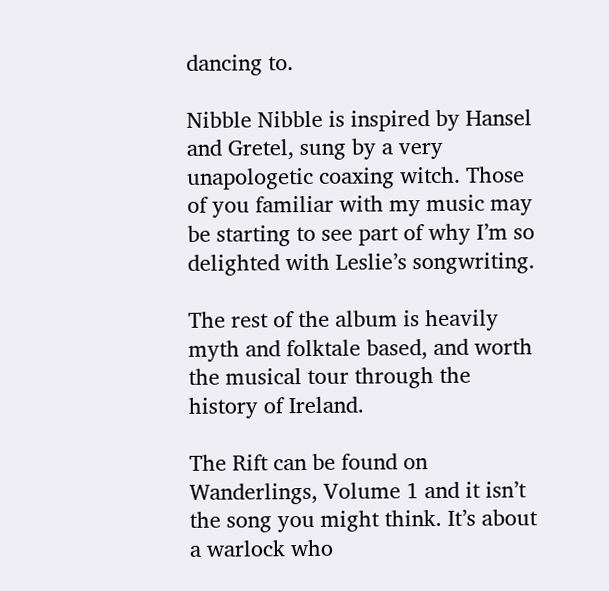dancing to.

Nibble Nibble is inspired by Hansel and Gretel, sung by a very unapologetic coaxing witch. Those of you familiar with my music may be starting to see part of why I’m so delighted with Leslie’s songwriting.

The rest of the album is heavily myth and folktale based, and worth the musical tour through the history of Ireland.

The Rift can be found on Wanderlings, Volume 1 and it isn’t the song you might think. It’s about a warlock who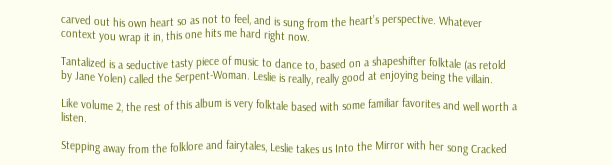carved out his own heart so as not to feel, and is sung from the heart’s perspective. Whatever context you wrap it in, this one hits me hard right now.

Tantalized is a seductive tasty piece of music to dance to, based on a shapeshifter folktale (as retold by Jane Yolen) called the Serpent-Woman. Leslie is really, really good at enjoying being the villain.

Like volume 2, the rest of this album is very folktale based with some familiar favorites and well worth a listen.

Stepping away from the folklore and fairytales, Leslie takes us Into the Mirror with her song Cracked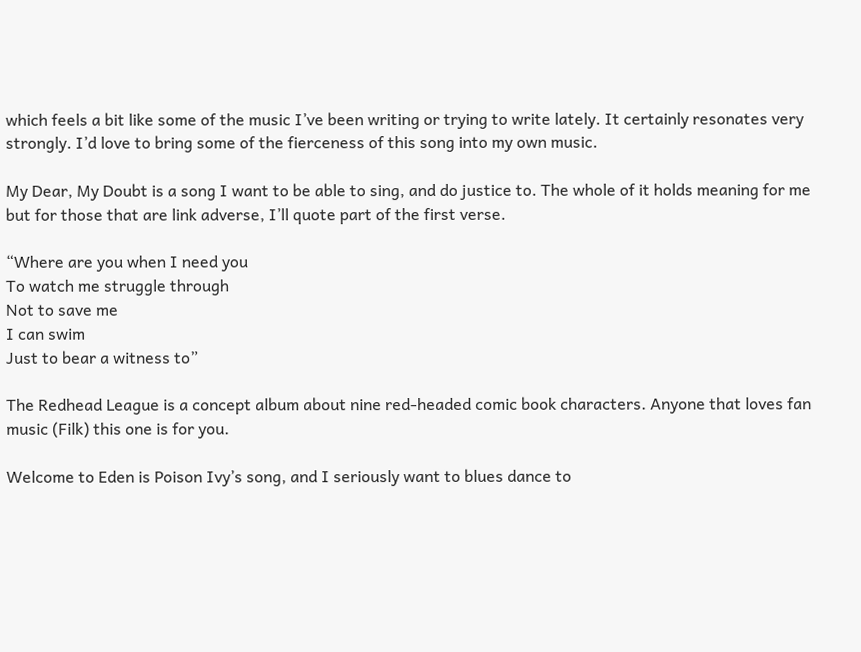which feels a bit like some of the music I’ve been writing or trying to write lately. It certainly resonates very strongly. I’d love to bring some of the fierceness of this song into my own music.

My Dear, My Doubt is a song I want to be able to sing, and do justice to. The whole of it holds meaning for me but for those that are link adverse, I’ll quote part of the first verse.

“Where are you when I need you
To watch me struggle through
Not to save me
I can swim
Just to bear a witness to”

The Redhead League is a concept album about nine red-headed comic book characters. Anyone that loves fan music (Filk) this one is for you.

Welcome to Eden is Poison Ivy’s song, and I seriously want to blues dance to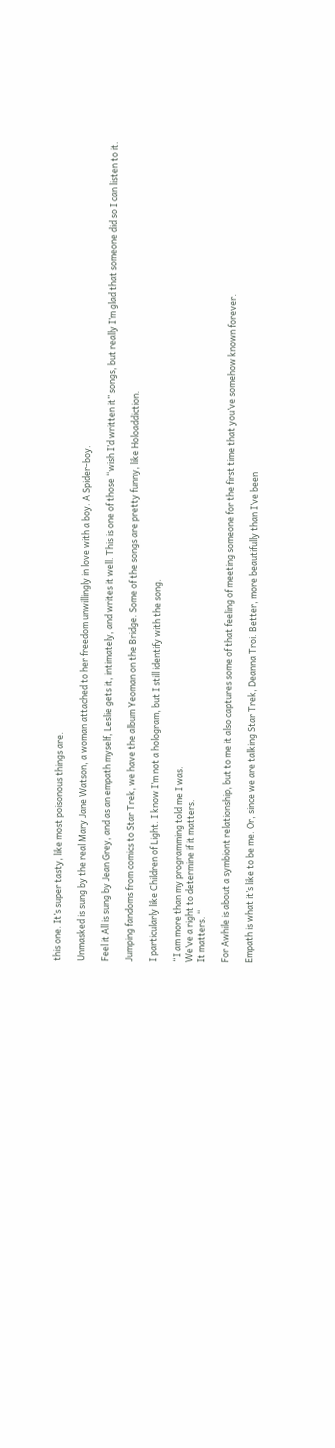this one. It’s super tasty, like most poisonous things are.

Unmasked is sung by the real Mary Jane Watson, a woman attached to her freedom unwillingly in love with a boy. A Spider-boy.

Feel it All is sung by Jean Grey, and as an empath myself, Leslie gets it, intimately, and writes it well. This is one of those “wish I’d written it” songs, but really I’m glad that someone did so I can listen to it.

Jumping fandoms from comics to Star Trek, we have the album Yeoman on the Bridge. Some of the songs are pretty funny, like Holoaddiction.

I particularly like Children of Light. I know I’m not a hologram, but I still identify with the song.

“I am more than my programming told me I was.
We’ve a right to determine if it matters.
It matters. “

For Awhile is about a symbiont relationship, but to me it also captures some of that feeling of meeting someone for the first time that you’ve somehow known forever.

Empath is what it’s like to be me. Or, since we are talking Star Trek, Deanna Troi. Better, more beautifully than I’ve been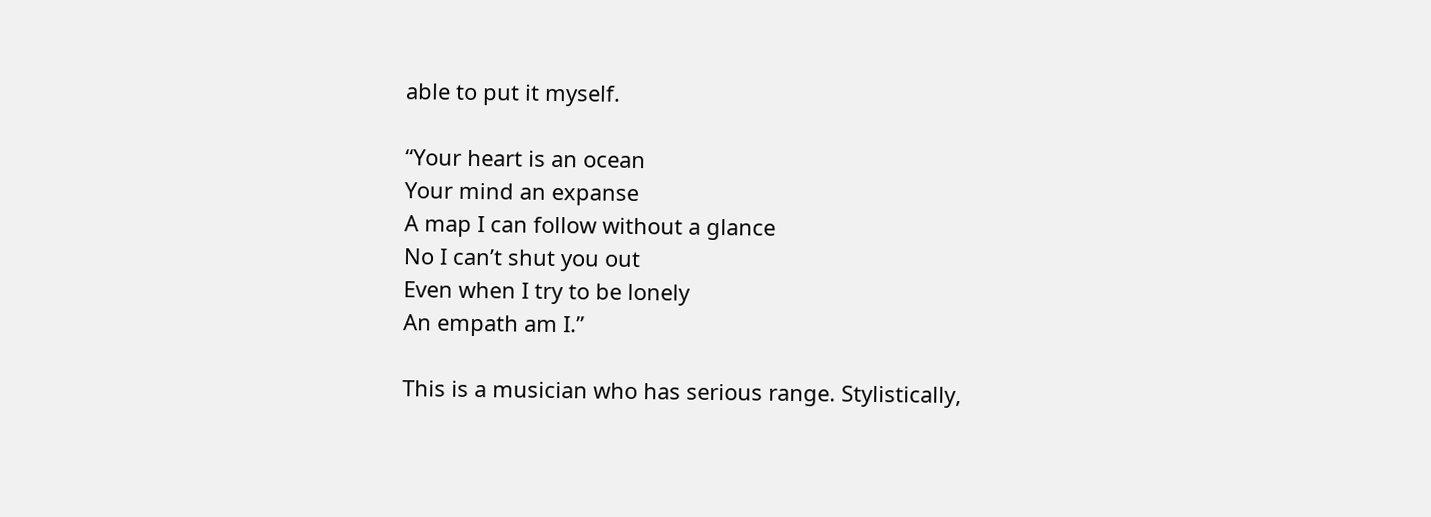able to put it myself.

“Your heart is an ocean
Your mind an expanse
A map I can follow without a glance
No I can’t shut you out
Even when I try to be lonely
An empath am I.”

This is a musician who has serious range. Stylistically,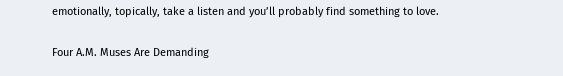emotionally, topically, take a listen and you’ll probably find something to love.

Four A.M. Muses Are Demanding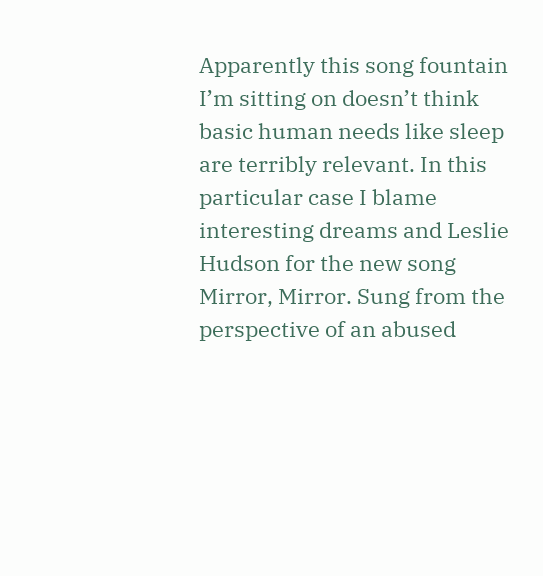Apparently this song fountain I’m sitting on doesn’t think basic human needs like sleep are terribly relevant. In this particular case I blame interesting dreams and Leslie Hudson for the new song Mirror, Mirror. Sung from the perspective of an abused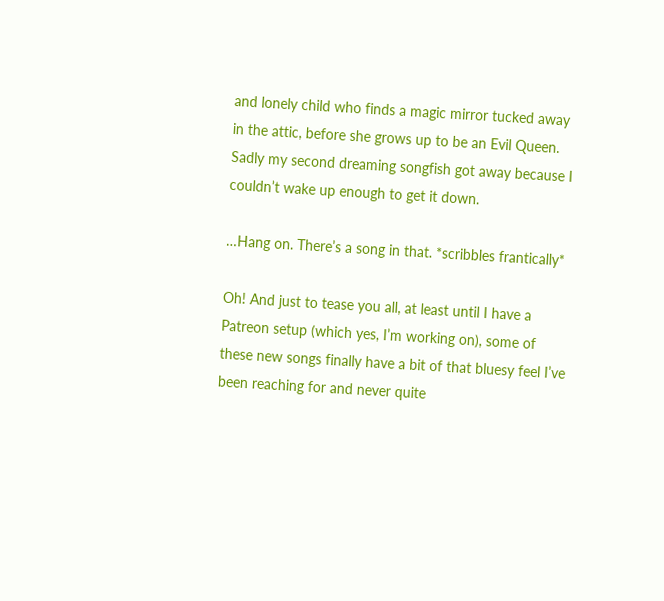and lonely child who finds a magic mirror tucked away in the attic, before she grows up to be an Evil Queen. Sadly my second dreaming songfish got away because I couldn’t wake up enough to get it down.

…Hang on. There’s a song in that. *scribbles frantically*

Oh! And just to tease you all, at least until I have a Patreon setup (which yes, I’m working on), some of these new songs finally have a bit of that bluesy feel I’ve been reaching for and never quite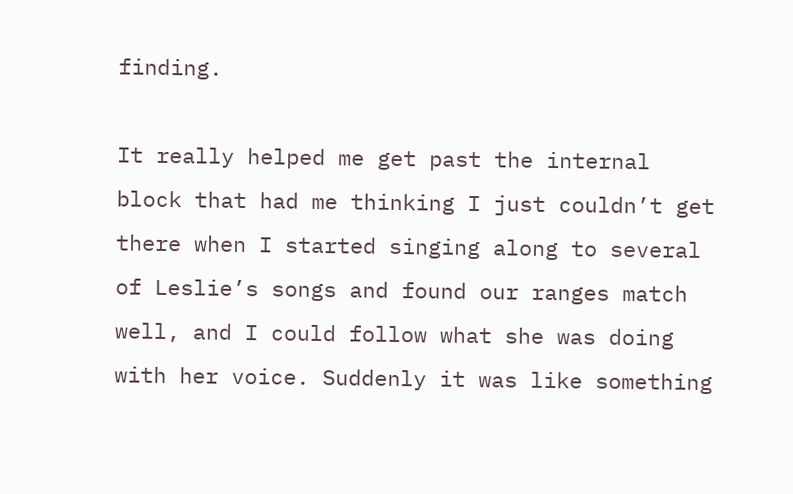finding.

It really helped me get past the internal block that had me thinking I just couldn’t get there when I started singing along to several of Leslie’s songs and found our ranges match well, and I could follow what she was doing with her voice. Suddenly it was like something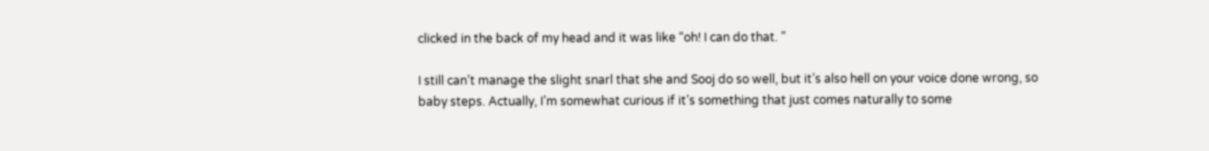clicked in the back of my head and it was like “oh! I can do that. ”

I still can’t manage the slight snarl that she and Sooj do so well, but it’s also hell on your voice done wrong, so baby steps. Actually, I’m somewhat curious if it’s something that just comes naturally to some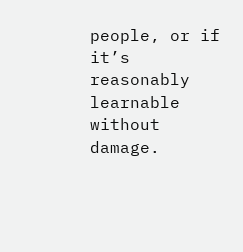people, or if it’s reasonably learnable without damage.